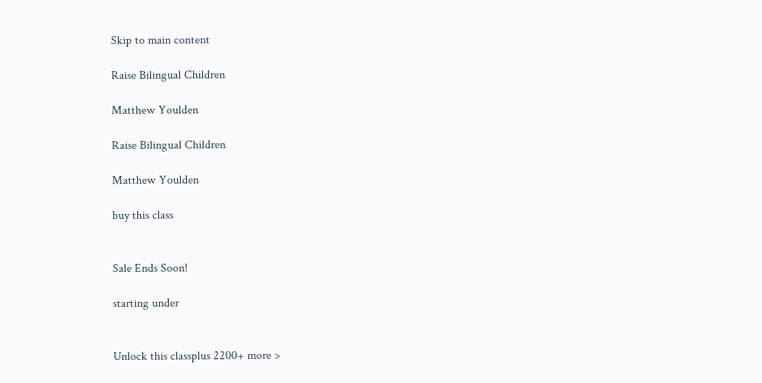Skip to main content

Raise Bilingual Children

Matthew Youlden

Raise Bilingual Children

Matthew Youlden

buy this class


Sale Ends Soon!

starting under


Unlock this classplus 2200+ more >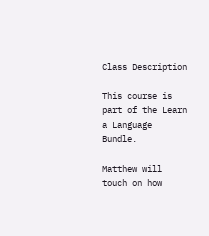Class Description

This course is part of the Learn a Language Bundle.

Matthew will touch on how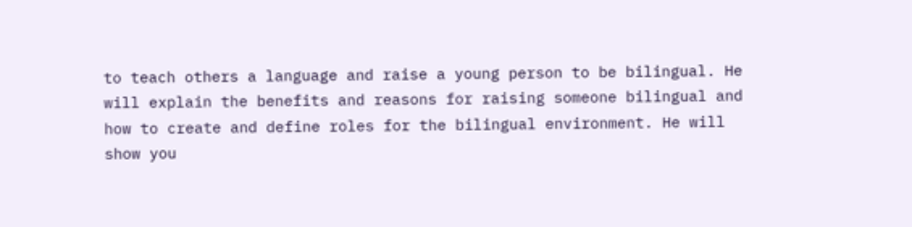to teach others a language and raise a young person to be bilingual. He will explain the benefits and reasons for raising someone bilingual and how to create and define roles for the bilingual environment. He will show you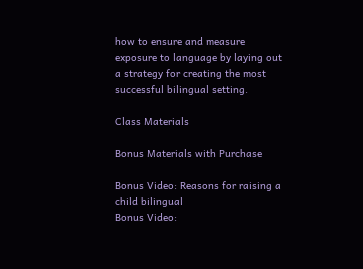how to ensure and measure exposure to language by laying out a strategy for creating the most successful bilingual setting.

Class Materials

Bonus Materials with Purchase

Bonus Video: Reasons for raising a child bilingual
Bonus Video: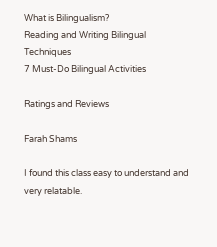What is Bilingualism?
Reading and Writing Bilingual Techniques
7 Must-Do Bilingual Activities

Ratings and Reviews

Farah Shams

I found this class easy to understand and very relatable.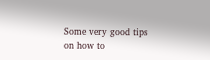Some very good tips on how to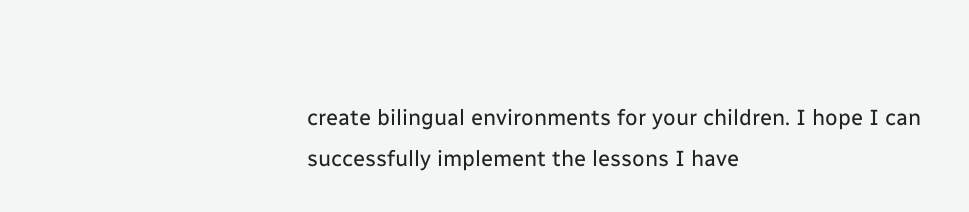create bilingual environments for your children. I hope I can successfully implement the lessons I have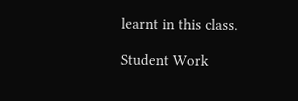learnt in this class.

Student Work